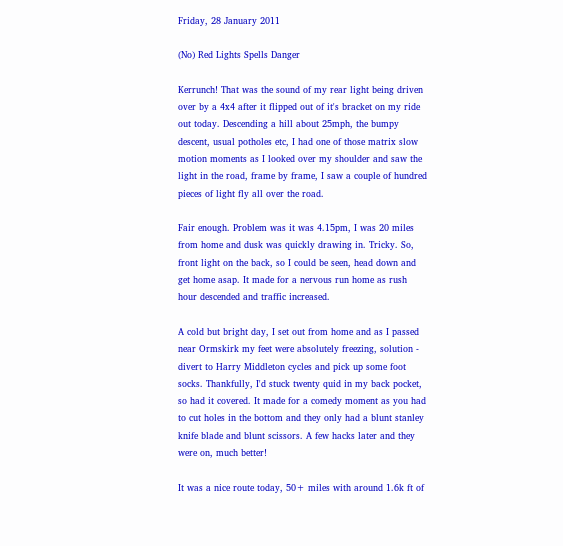Friday, 28 January 2011

(No) Red Lights Spells Danger

Kerrunch! That was the sound of my rear light being driven over by a 4x4 after it flipped out of it's bracket on my ride out today. Descending a hill about 25mph, the bumpy descent, usual potholes etc, I had one of those matrix slow motion moments as I looked over my shoulder and saw the light in the road, frame by frame, I saw a couple of hundred pieces of light fly all over the road.

Fair enough. Problem was it was 4.15pm, I was 20 miles from home and dusk was quickly drawing in. Tricky. So, front light on the back, so I could be seen, head down and get home asap. It made for a nervous run home as rush hour descended and traffic increased.

A cold but bright day, I set out from home and as I passed near Ormskirk my feet were absolutely freezing, solution - divert to Harry Middleton cycles and pick up some foot socks. Thankfully, I'd stuck twenty quid in my back pocket, so had it covered. It made for a comedy moment as you had to cut holes in the bottom and they only had a blunt stanley knife blade and blunt scissors. A few hacks later and they were on, much better!

It was a nice route today, 50+ miles with around 1.6k ft of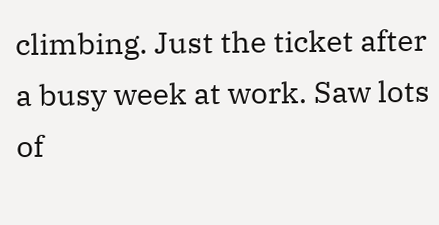climbing. Just the ticket after a busy week at work. Saw lots of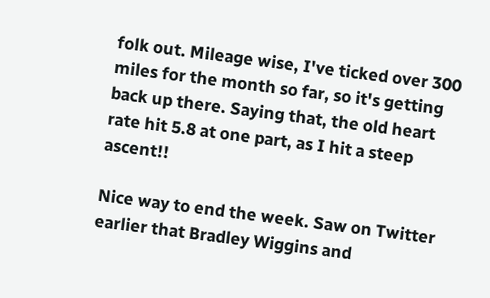folk out. Mileage wise, I've ticked over 300 miles for the month so far, so it's getting back up there. Saying that, the old heart rate hit 5.8 at one part, as I hit a steep ascent!!

Nice way to end the week. Saw on Twitter earlier that Bradley Wiggins and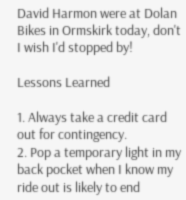David Harmon were at Dolan Bikes in Ormskirk today, don't I wish I'd stopped by!

Lessons Learned

1. Always take a credit card out for contingency.
2. Pop a temporary light in my back pocket when I know my ride out is likely to end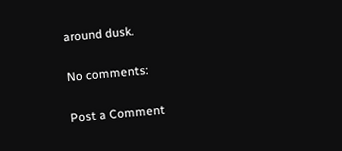around dusk.

No comments:

Post a Comment